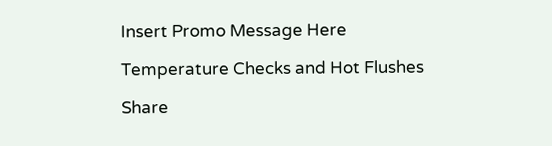Insert Promo Message Here

Temperature Checks and Hot Flushes

Share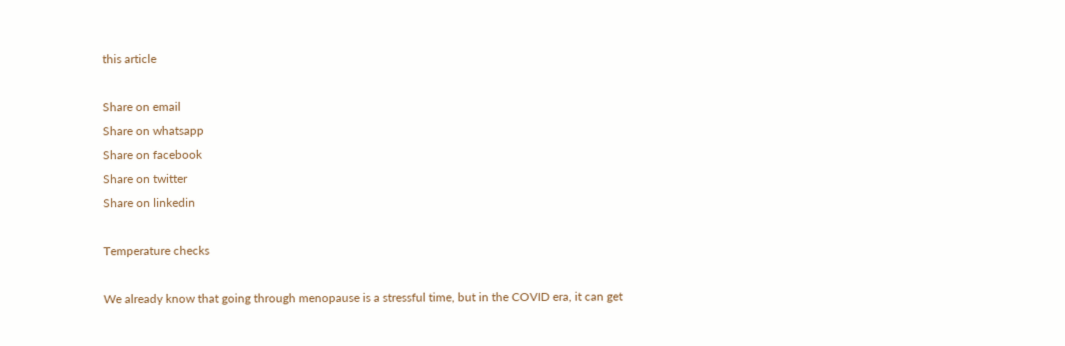this article

Share on email
Share on whatsapp
Share on facebook
Share on twitter
Share on linkedin

Temperature checks

We already know that going through menopause is a stressful time, but in the COVID era, it can get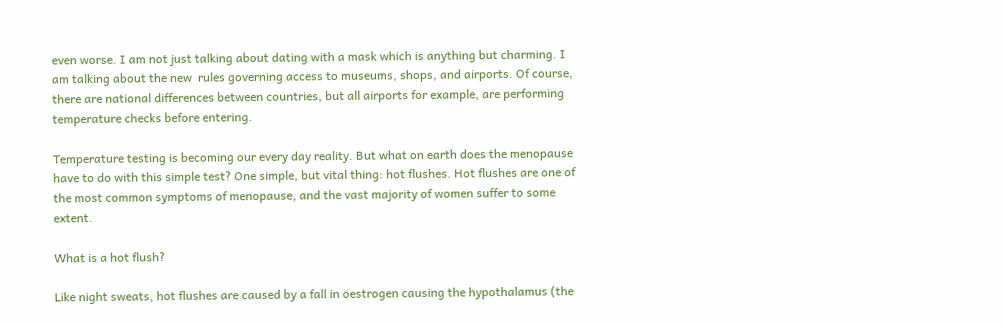even worse. I am not just talking about dating with a mask which is anything but charming. I am talking about the new  rules governing access to museums, shops, and airports. Of course, there are national differences between countries, but all airports for example, are performing temperature checks before entering.

Temperature testing is becoming our every day reality. But what on earth does the menopause have to do with this simple test? One simple, but vital thing: hot flushes. Hot flushes are one of the most common symptoms of menopause, and the vast majority of women suffer to some extent.

What is a hot flush?

Like night sweats, hot flushes are caused by a fall in oestrogen causing the hypothalamus (the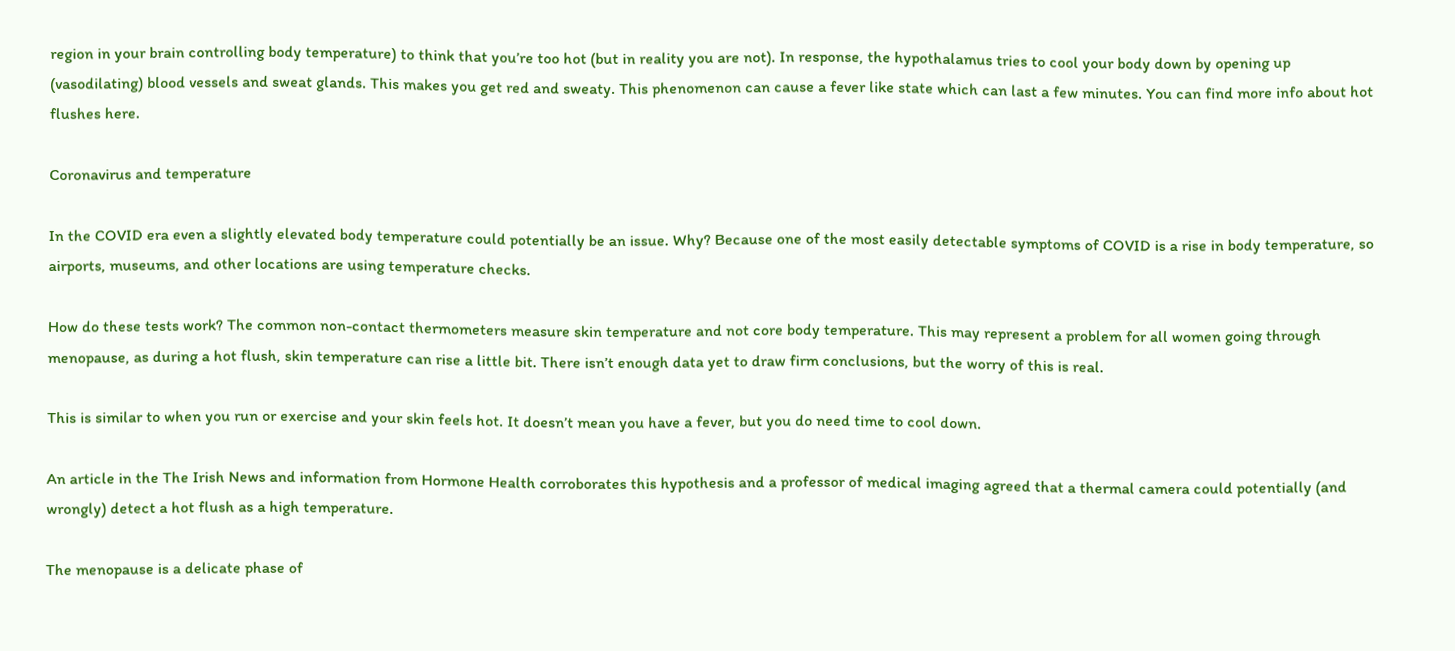region in your brain controlling body temperature) to think that you’re too hot (but in reality you are not). In response, the hypothalamus tries to cool your body down by opening up (vasodilating) blood vessels and sweat glands. This makes you get red and sweaty. This phenomenon can cause a fever like state which can last a few minutes. You can find more info about hot flushes here.

Coronavirus and temperature

In the COVID era even a slightly elevated body temperature could potentially be an issue. Why? Because one of the most easily detectable symptoms of COVID is a rise in body temperature, so airports, museums, and other locations are using temperature checks.

How do these tests work? The common non-contact thermometers measure skin temperature and not core body temperature. This may represent a problem for all women going through menopause, as during a hot flush, skin temperature can rise a little bit. There isn’t enough data yet to draw firm conclusions, but the worry of this is real.

This is similar to when you run or exercise and your skin feels hot. It doesn’t mean you have a fever, but you do need time to cool down.

An article in the The Irish News and information from Hormone Health corroborates this hypothesis and a professor of medical imaging agreed that a thermal camera could potentially (and wrongly) detect a hot flush as a high temperature.

The menopause is a delicate phase of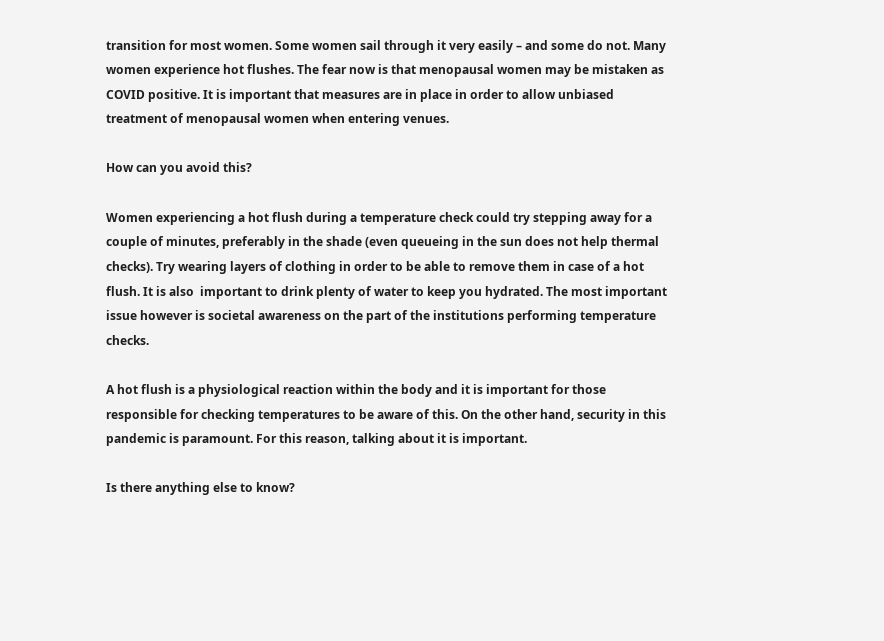transition for most women. Some women sail through it very easily – and some do not. Many women experience hot flushes. The fear now is that menopausal women may be mistaken as COVID positive. It is important that measures are in place in order to allow unbiased treatment of menopausal women when entering venues.

How can you avoid this?

Women experiencing a hot flush during a temperature check could try stepping away for a couple of minutes, preferably in the shade (even queueing in the sun does not help thermal checks). Try wearing layers of clothing in order to be able to remove them in case of a hot flush. It is also  important to drink plenty of water to keep you hydrated. The most important issue however is societal awareness on the part of the institutions performing temperature checks.

A hot flush is a physiological reaction within the body and it is important for those responsible for checking temperatures to be aware of this. On the other hand, security in this pandemic is paramount. For this reason, talking about it is important.

Is there anything else to know?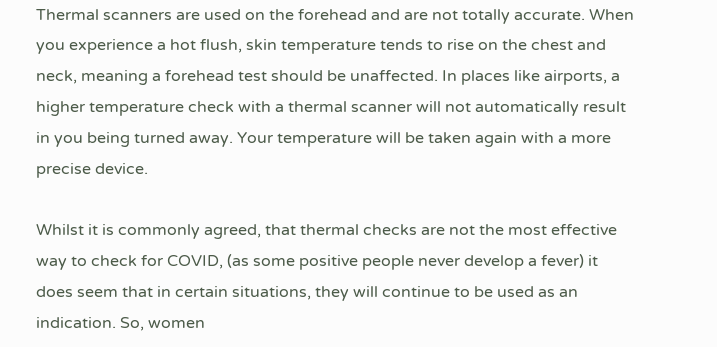Thermal scanners are used on the forehead and are not totally accurate. When you experience a hot flush, skin temperature tends to rise on the chest and neck, meaning a forehead test should be unaffected. In places like airports, a higher temperature check with a thermal scanner will not automatically result in you being turned away. Your temperature will be taken again with a more precise device.

Whilst it is commonly agreed, that thermal checks are not the most effective way to check for COVID, (as some positive people never develop a fever) it does seem that in certain situations, they will continue to be used as an indication. So, women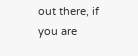out there, if you are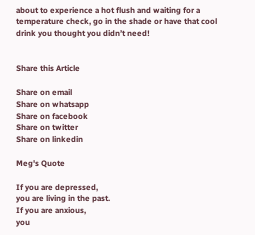about to experience a hot flush and waiting for a temperature check, go in the shade or have that cool drink you thought you didn’t need!


Share this Article

Share on email
Share on whatsapp
Share on facebook
Share on twitter
Share on linkedin

Meg's Quote

If you are depressed,
you are living in the past.
If you are anxious,
you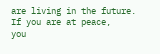are living in the future.
If you are at peace,
you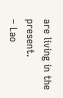are living in the present.
– Lao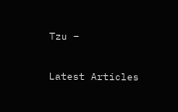Tzu –

Latest Articles